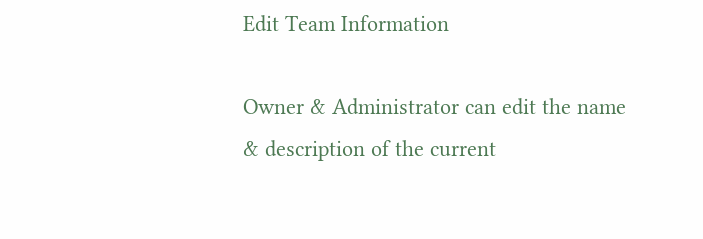Edit Team Information

Owner & Administrator can edit the name & description of the current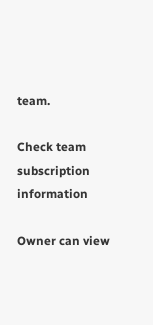team.

Check team subscription information

Owner can view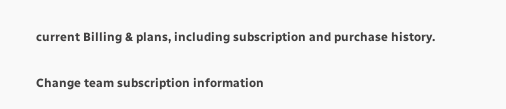current Billing & plans, including subscription and purchase history.

Change team subscription information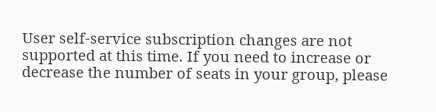User self-service subscription changes are not supported at this time. If you need to increase or decrease the number of seats in your group, please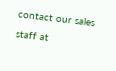contact our sales staff at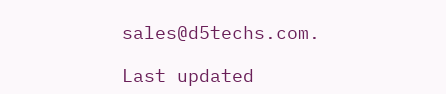sales@d5techs.com.

Last updated